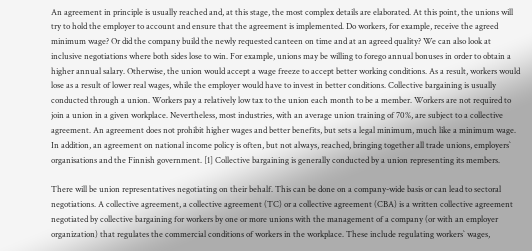An agreement in principle is usually reached and, at this stage, the most complex details are elaborated. At this point, the unions will try to hold the employer to account and ensure that the agreement is implemented. Do workers, for example, receive the agreed minimum wage? Or did the company build the newly requested canteen on time and at an agreed quality? We can also look at inclusive negotiations where both sides lose to win. For example, unions may be willing to forego annual bonuses in order to obtain a higher annual salary. Otherwise, the union would accept a wage freeze to accept better working conditions. As a result, workers would lose as a result of lower real wages, while the employer would have to invest in better conditions. Collective bargaining is usually conducted through a union. Workers pay a relatively low tax to the union each month to be a member. Workers are not required to join a union in a given workplace. Nevertheless, most industries, with an average union training of 70%, are subject to a collective agreement. An agreement does not prohibit higher wages and better benefits, but sets a legal minimum, much like a minimum wage. In addition, an agreement on national income policy is often, but not always, reached, bringing together all trade unions, employers` organisations and the Finnish government. [1] Collective bargaining is generally conducted by a union representing its members.

There will be union representatives negotiating on their behalf. This can be done on a company-wide basis or can lead to sectoral negotiations. A collective agreement, a collective agreement (TC) or a collective agreement (CBA) is a written collective agreement negotiated by collective bargaining for workers by one or more unions with the management of a company (or with an employer organization) that regulates the commercial conditions of workers in the workplace. These include regulating workers` wages,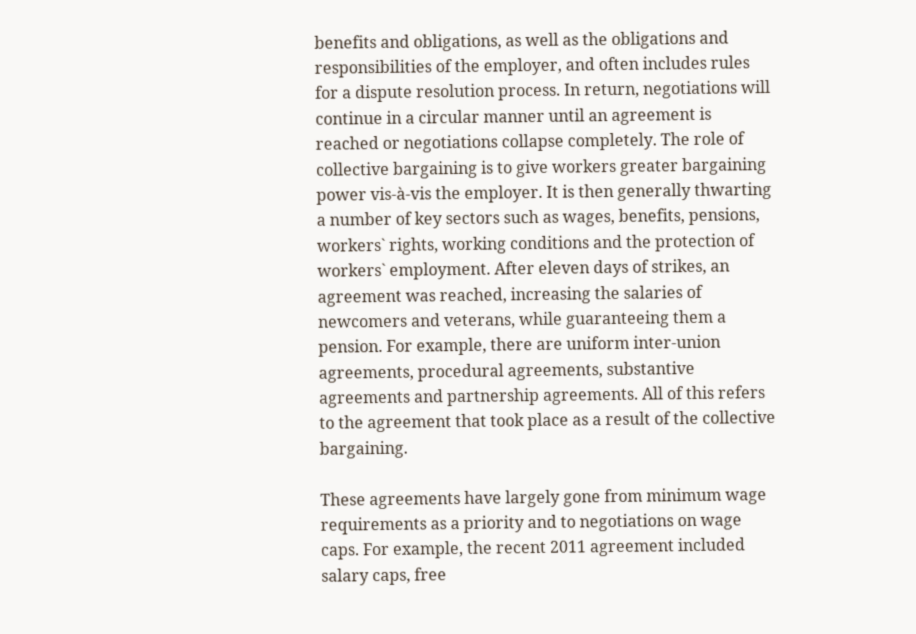benefits and obligations, as well as the obligations and responsibilities of the employer, and often includes rules for a dispute resolution process. In return, negotiations will continue in a circular manner until an agreement is reached or negotiations collapse completely. The role of collective bargaining is to give workers greater bargaining power vis-à-vis the employer. It is then generally thwarting a number of key sectors such as wages, benefits, pensions, workers` rights, working conditions and the protection of workers` employment. After eleven days of strikes, an agreement was reached, increasing the salaries of newcomers and veterans, while guaranteeing them a pension. For example, there are uniform inter-union agreements, procedural agreements, substantive agreements and partnership agreements. All of this refers to the agreement that took place as a result of the collective bargaining.

These agreements have largely gone from minimum wage requirements as a priority and to negotiations on wage caps. For example, the recent 2011 agreement included salary caps, free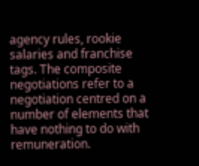agency rules, rookie salaries and franchise tags. The composite negotiations refer to a negotiation centred on a number of elements that have nothing to do with remuneration.